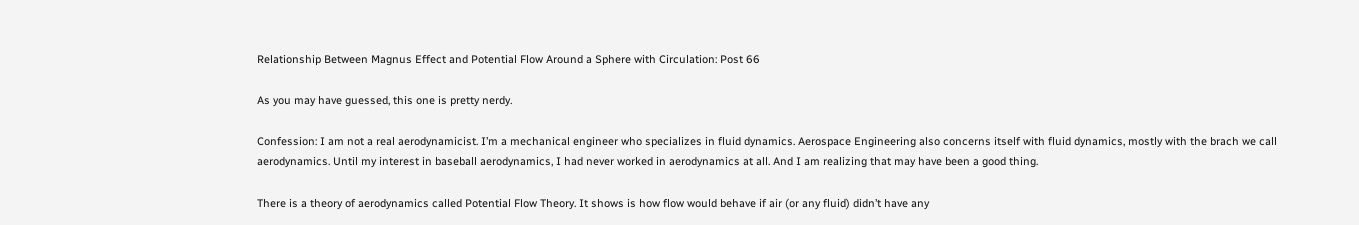Relationship Between Magnus Effect and Potential Flow Around a Sphere with Circulation: Post 66

As you may have guessed, this one is pretty nerdy.

Confession: I am not a real aerodynamicist. I’m a mechanical engineer who specializes in fluid dynamics. Aerospace Engineering also concerns itself with fluid dynamics, mostly with the brach we call aerodynamics. Until my interest in baseball aerodynamics, I had never worked in aerodynamics at all. And I am realizing that may have been a good thing.

There is a theory of aerodynamics called Potential Flow Theory. It shows is how flow would behave if air (or any fluid) didn’t have any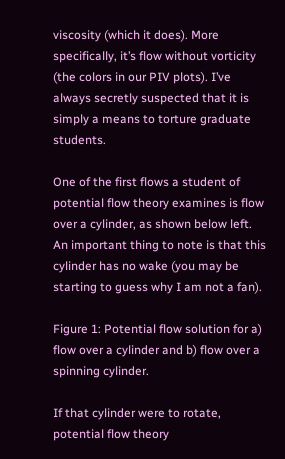viscosity (which it does). More specifically, it’s flow without vorticity (the colors in our PIV plots). I’ve always secretly suspected that it is simply a means to torture graduate students.

One of the first flows a student of potential flow theory examines is flow over a cylinder, as shown below left. An important thing to note is that this cylinder has no wake (you may be starting to guess why I am not a fan).

Figure 1: Potential flow solution for a) flow over a cylinder and b) flow over a spinning cylinder.

If that cylinder were to rotate, potential flow theory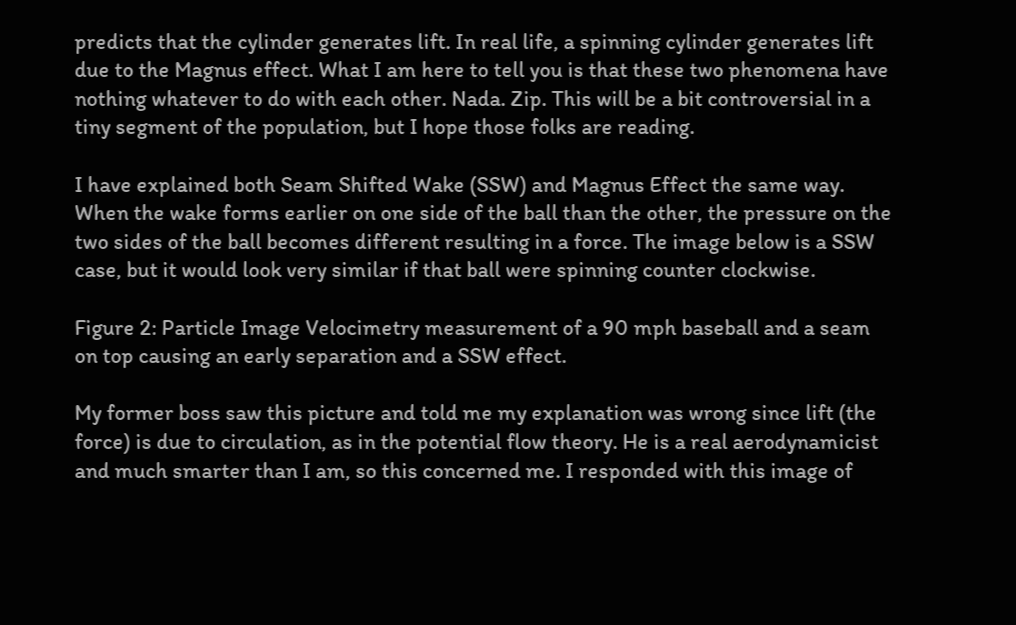predicts that the cylinder generates lift. In real life, a spinning cylinder generates lift due to the Magnus effect. What I am here to tell you is that these two phenomena have nothing whatever to do with each other. Nada. Zip. This will be a bit controversial in a tiny segment of the population, but I hope those folks are reading.

I have explained both Seam Shifted Wake (SSW) and Magnus Effect the same way. When the wake forms earlier on one side of the ball than the other, the pressure on the two sides of the ball becomes different resulting in a force. The image below is a SSW case, but it would look very similar if that ball were spinning counter clockwise.

Figure 2: Particle Image Velocimetry measurement of a 90 mph baseball and a seam on top causing an early separation and a SSW effect.

My former boss saw this picture and told me my explanation was wrong since lift (the force) is due to circulation, as in the potential flow theory. He is a real aerodynamicist and much smarter than I am, so this concerned me. I responded with this image of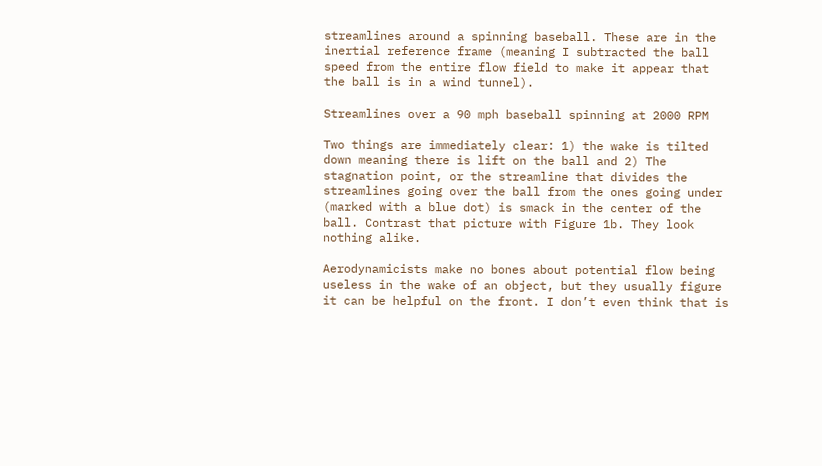streamlines around a spinning baseball. These are in the inertial reference frame (meaning I subtracted the ball speed from the entire flow field to make it appear that the ball is in a wind tunnel).

Streamlines over a 90 mph baseball spinning at 2000 RPM

Two things are immediately clear: 1) the wake is tilted down meaning there is lift on the ball and 2) The stagnation point, or the streamline that divides the streamlines going over the ball from the ones going under (marked with a blue dot) is smack in the center of the ball. Contrast that picture with Figure 1b. They look nothing alike.

Aerodynamicists make no bones about potential flow being useless in the wake of an object, but they usually figure it can be helpful on the front. I don’t even think that is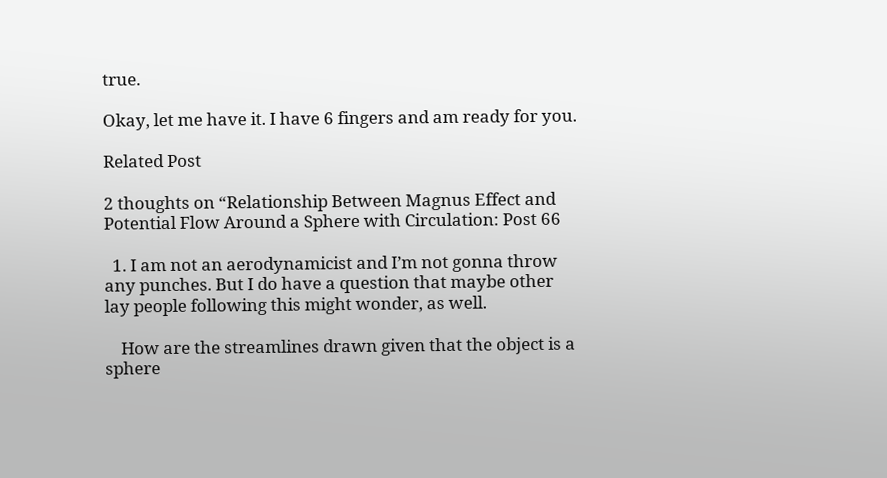true.

Okay, let me have it. I have 6 fingers and am ready for you.

Related Post

2 thoughts on “Relationship Between Magnus Effect and Potential Flow Around a Sphere with Circulation: Post 66

  1. I am not an aerodynamicist and I’m not gonna throw any punches. But I do have a question that maybe other lay people following this might wonder, as well.

    How are the streamlines drawn given that the object is a sphere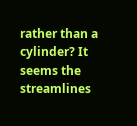rather than a cylinder? It seems the streamlines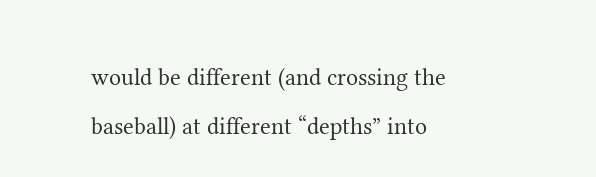would be different (and crossing the baseball) at different “depths” into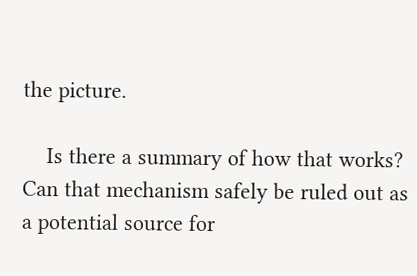the picture.

    Is there a summary of how that works? Can that mechanism safely be ruled out as a potential source for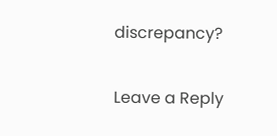discrepancy?

Leave a Reply